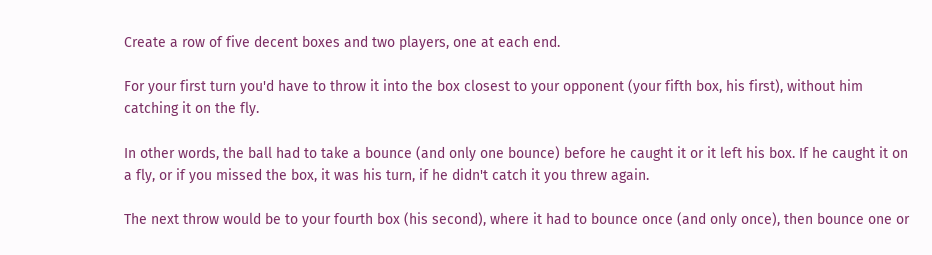Create a row of five decent boxes and two players, one at each end.

For your first turn you'd have to throw it into the box closest to your opponent (your fifth box, his first), without him catching it on the fly.

In other words, the ball had to take a bounce (and only one bounce) before he caught it or it left his box. If he caught it on a fly, or if you missed the box, it was his turn, if he didn't catch it you threw again.

The next throw would be to your fourth box (his second), where it had to bounce once (and only once), then bounce one or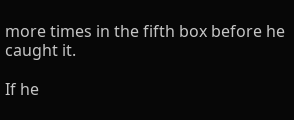more times in the fifth box before he caught it.

If he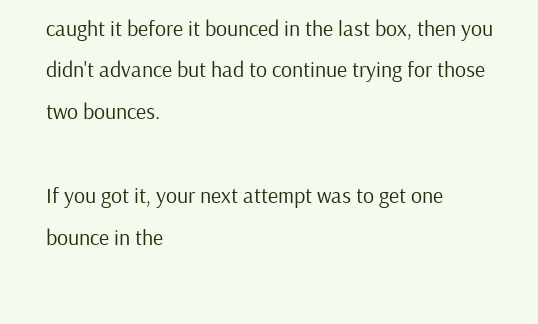caught it before it bounced in the last box, then you didn't advance but had to continue trying for those two bounces.

If you got it, your next attempt was to get one bounce in the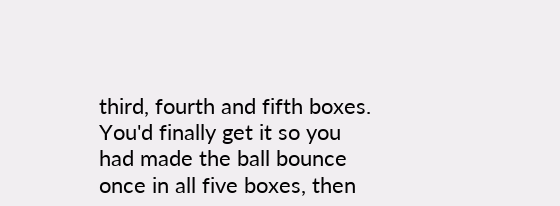third, fourth and fifth boxes. You'd finally get it so you had made the ball bounce once in all five boxes, then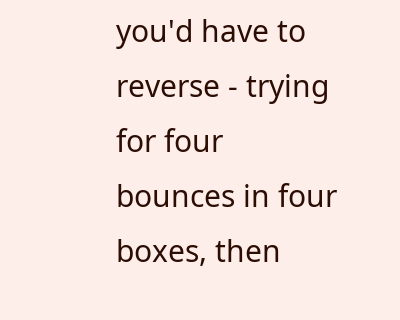you'd have to reverse - trying for four bounces in four boxes, then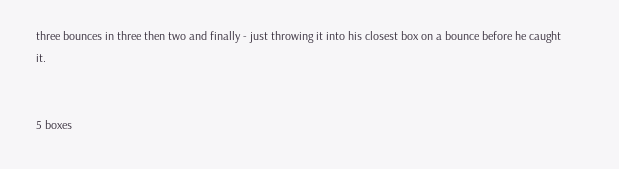three bounces in three then two and finally - just throwing it into his closest box on a bounce before he caught it.


5 boxes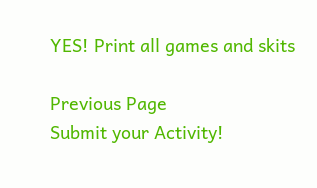YES! Print all games and skits

Previous Page
Submit your Activity!